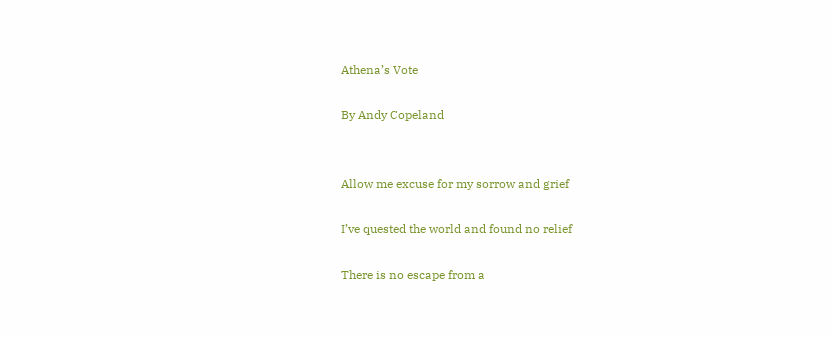Athena’s Vote

By Andy Copeland


Allow me excuse for my sorrow and grief

I’ve quested the world and found no relief

There is no escape from a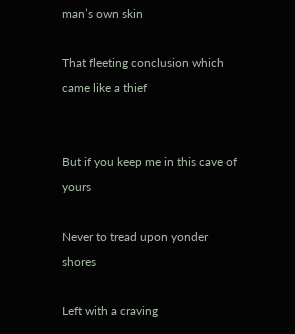man’s own skin

That fleeting conclusion which came like a thief


But if you keep me in this cave of yours

Never to tread upon yonder shores

Left with a craving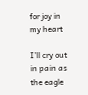for joy in my heart

I’ll cry out in pain as the eagle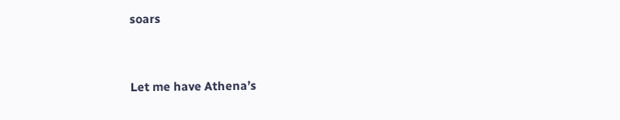soars


Let me have Athena’s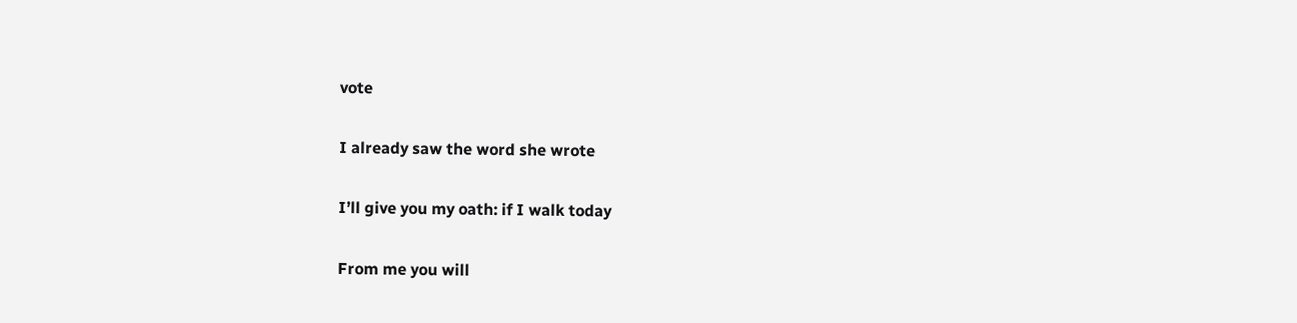vote

I already saw the word she wrote

I’ll give you my oath: if I walk today

From me you will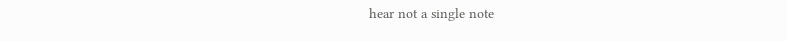hear not a single note